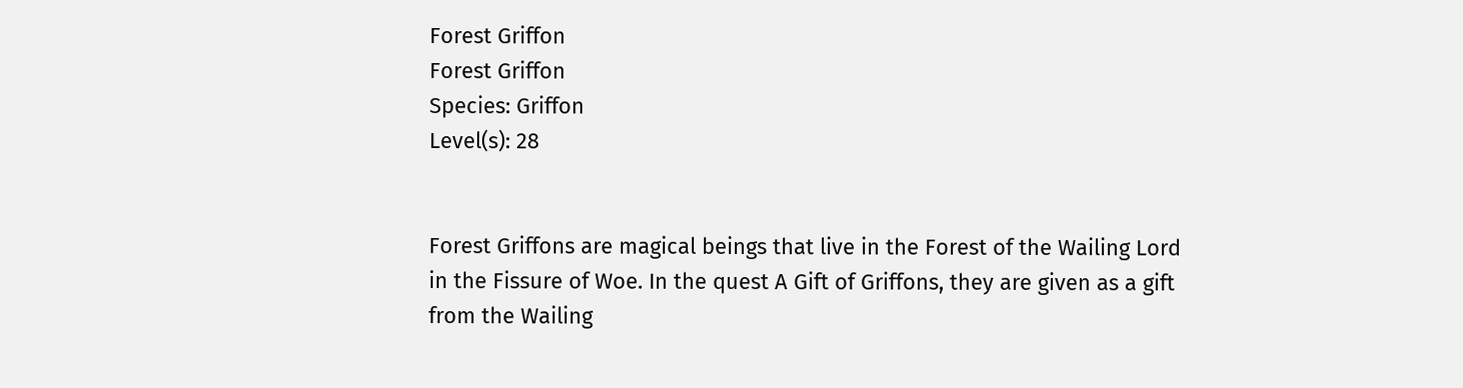Forest Griffon
Forest Griffon
Species: Griffon
Level(s): 28


Forest Griffons are magical beings that live in the Forest of the Wailing Lord in the Fissure of Woe. In the quest A Gift of Griffons, they are given as a gift from the Wailing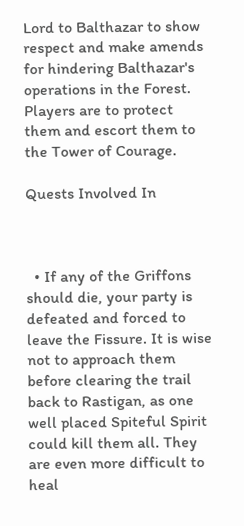Lord to Balthazar to show respect and make amends for hindering Balthazar's operations in the Forest. Players are to protect them and escort them to the Tower of Courage.

Quests Involved In



  • If any of the Griffons should die, your party is defeated and forced to leave the Fissure. It is wise not to approach them before clearing the trail back to Rastigan, as one well placed Spiteful Spirit could kill them all. They are even more difficult to heal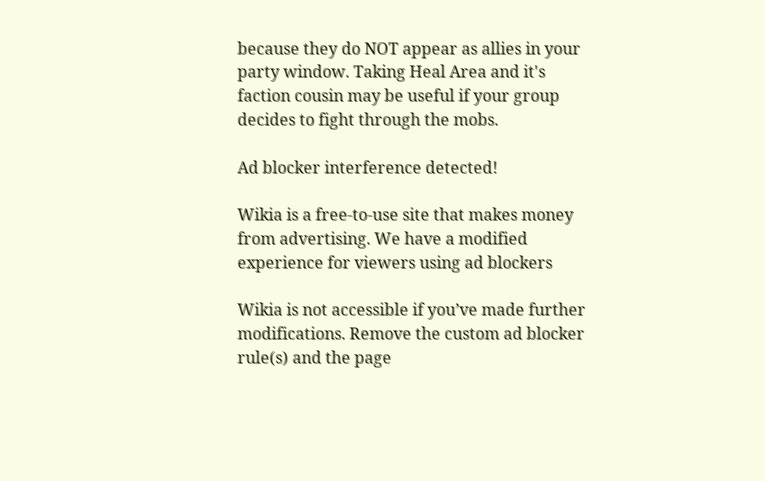because they do NOT appear as allies in your party window. Taking Heal Area and it's faction cousin may be useful if your group decides to fight through the mobs.

Ad blocker interference detected!

Wikia is a free-to-use site that makes money from advertising. We have a modified experience for viewers using ad blockers

Wikia is not accessible if you’ve made further modifications. Remove the custom ad blocker rule(s) and the page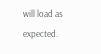will load as expected.